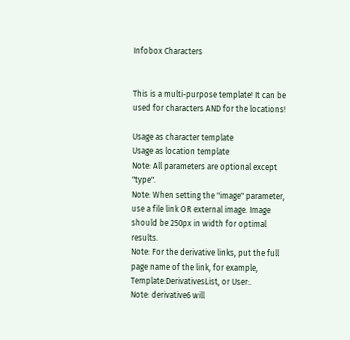Infobox Characters


This is a multi-purpose template! It can be used for characters AND for the locations!

Usage as character template
Usage as location template
Note: All parameters are optional except "type".
Note: When setting the "image" parameter, use a file link OR external image. Image should be 250px in width for optimal results.
Note: For the derivative links, put the full page name of the link, for example, Template:DerivativesList, or User:.
Note: derivative6 will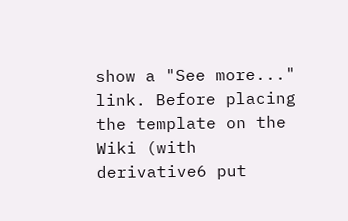show a "See more..." link. Before placing the template on the Wiki (with derivative6 put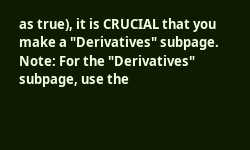as true), it is CRUCIAL that you make a "Derivatives" subpage.
Note: For the "Derivatives" subpage, use the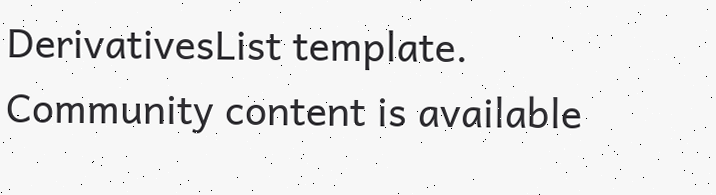DerivativesList template.
Community content is available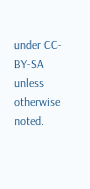under CC-BY-SA unless otherwise noted.